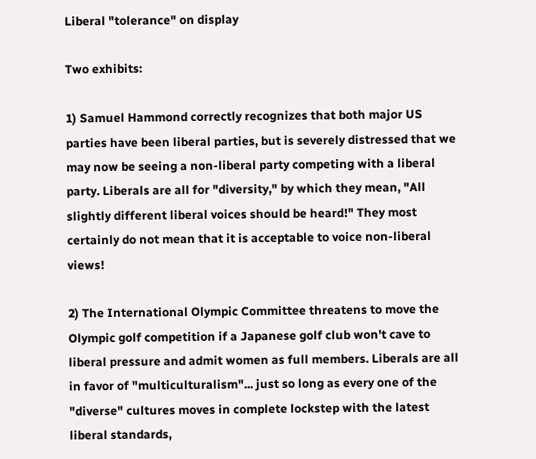Liberal "tolerance" on display

Two exhibits:

1) Samuel Hammond correctly recognizes that both major US parties have been liberal parties, but is severely distressed that we may now be seeing a non-liberal party competing with a liberal party. Liberals are all for "diversity," by which they mean, "All slightly different liberal voices should be heard!" They most certainly do not mean that it is acceptable to voice non-liberal views!

2) The International Olympic Committee threatens to move the Olympic golf competition if a Japanese golf club won't cave to liberal pressure and admit women as full members. Liberals are all in favor of "multiculturalism"... just so long as every one of the "diverse" cultures moves in complete lockstep with the latest liberal standards,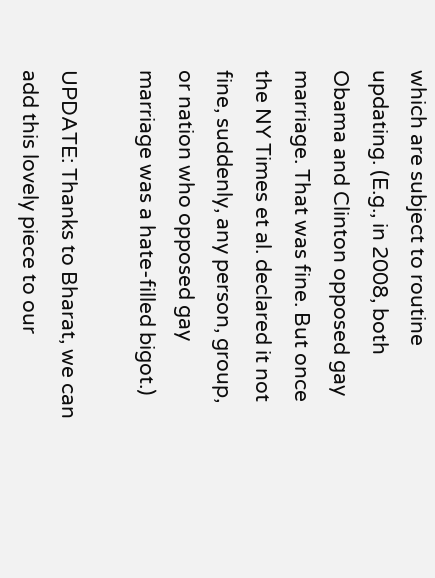which are subject to routine updating. (E.g., in 2008, both Obama and Clinton opposed gay marriage. That was fine. But once the NY Times et al. declared it not fine, suddenly, any person, group, or nation who opposed gay marriage was a hate-filled bigot.)

UPDATE: Thanks to Bharat, we can add this lovely piece to our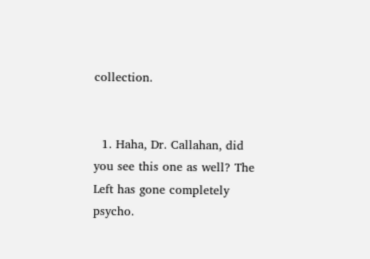collection.


  1. Haha, Dr. Callahan, did you see this one as well? The Left has gone completely psycho.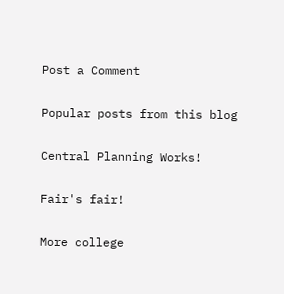Post a Comment

Popular posts from this blog

Central Planning Works!

Fair's fair!

More college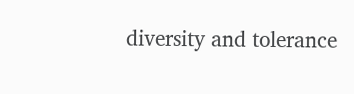diversity and tolerance